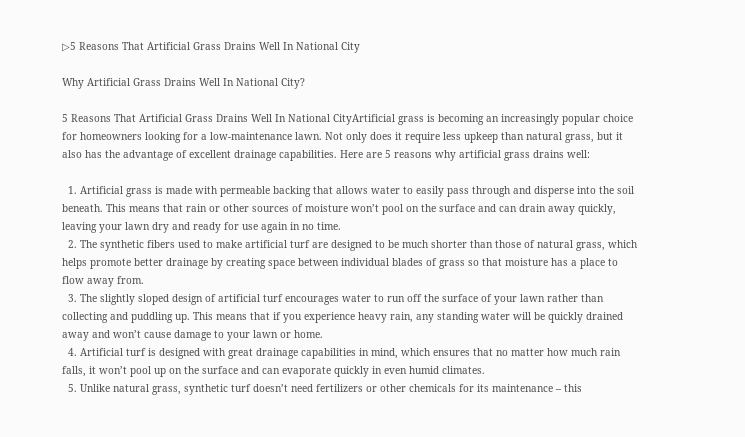▷5 Reasons That Artificial Grass Drains Well In National City

Why Artificial Grass Drains Well In National City?

5 Reasons That Artificial Grass Drains Well In National CityArtificial grass is becoming an increasingly popular choice for homeowners looking for a low-maintenance lawn. Not only does it require less upkeep than natural grass, but it also has the advantage of excellent drainage capabilities. Here are 5 reasons why artificial grass drains well:

  1. Artificial grass is made with permeable backing that allows water to easily pass through and disperse into the soil beneath. This means that rain or other sources of moisture won’t pool on the surface and can drain away quickly, leaving your lawn dry and ready for use again in no time.
  2. The synthetic fibers used to make artificial turf are designed to be much shorter than those of natural grass, which helps promote better drainage by creating space between individual blades of grass so that moisture has a place to flow away from.
  3. The slightly sloped design of artificial turf encourages water to run off the surface of your lawn rather than collecting and puddling up. This means that if you experience heavy rain, any standing water will be quickly drained away and won’t cause damage to your lawn or home.
  4. Artificial turf is designed with great drainage capabilities in mind, which ensures that no matter how much rain falls, it won’t pool up on the surface and can evaporate quickly in even humid climates.
  5. Unlike natural grass, synthetic turf doesn’t need fertilizers or other chemicals for its maintenance – this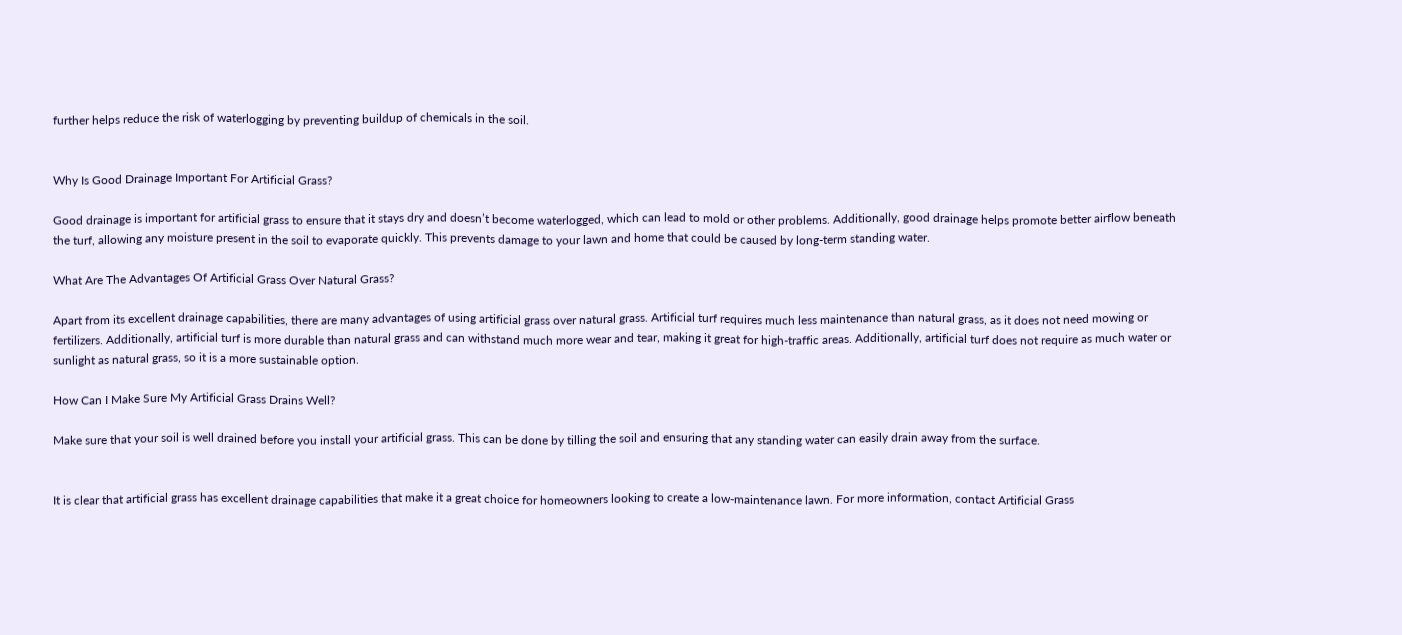further helps reduce the risk of waterlogging by preventing buildup of chemicals in the soil.


Why Is Good Drainage Important For Artificial Grass?

Good drainage is important for artificial grass to ensure that it stays dry and doesn’t become waterlogged, which can lead to mold or other problems. Additionally, good drainage helps promote better airflow beneath the turf, allowing any moisture present in the soil to evaporate quickly. This prevents damage to your lawn and home that could be caused by long-term standing water.

What Are The Advantages Of Artificial Grass Over Natural Grass?

Apart from its excellent drainage capabilities, there are many advantages of using artificial grass over natural grass. Artificial turf requires much less maintenance than natural grass, as it does not need mowing or fertilizers. Additionally, artificial turf is more durable than natural grass and can withstand much more wear and tear, making it great for high-traffic areas. Additionally, artificial turf does not require as much water or sunlight as natural grass, so it is a more sustainable option.

How Can I Make Sure My Artificial Grass Drains Well?

Make sure that your soil is well drained before you install your artificial grass. This can be done by tilling the soil and ensuring that any standing water can easily drain away from the surface.


It is clear that artificial grass has excellent drainage capabilities that make it a great choice for homeowners looking to create a low-maintenance lawn. For more information, contact Artificial Grass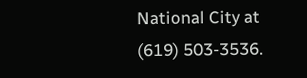National City at (619) 503-3536.